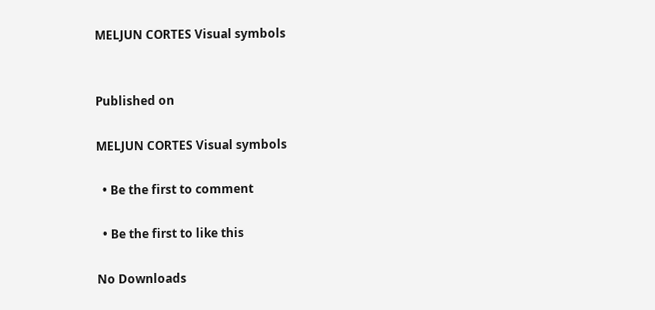MELJUN CORTES Visual symbols


Published on

MELJUN CORTES Visual symbols

  • Be the first to comment

  • Be the first to like this

No Downloads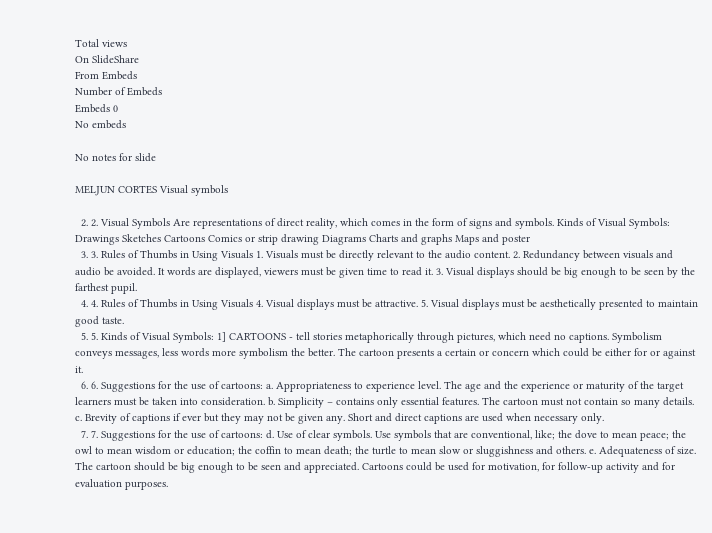Total views
On SlideShare
From Embeds
Number of Embeds
Embeds 0
No embeds

No notes for slide

MELJUN CORTES Visual symbols

  2. 2. Visual Symbols Are representations of direct reality, which comes in the form of signs and symbols. Kinds of Visual Symbols: Drawings Sketches Cartoons Comics or strip drawing Diagrams Charts and graphs Maps and poster
  3. 3. Rules of Thumbs in Using Visuals 1. Visuals must be directly relevant to the audio content. 2. Redundancy between visuals and audio be avoided. It words are displayed, viewers must be given time to read it. 3. Visual displays should be big enough to be seen by the farthest pupil.
  4. 4. Rules of Thumbs in Using Visuals 4. Visual displays must be attractive. 5. Visual displays must be aesthetically presented to maintain good taste.
  5. 5. Kinds of Visual Symbols: 1] CARTOONS - tell stories metaphorically through pictures, which need no captions. Symbolism conveys messages, less words more symbolism the better. The cartoon presents a certain or concern which could be either for or against it.
  6. 6. Suggestions for the use of cartoons: a. Appropriateness to experience level. The age and the experience or maturity of the target learners must be taken into consideration. b. Simplicity – contains only essential features. The cartoon must not contain so many details. c. Brevity of captions if ever but they may not be given any. Short and direct captions are used when necessary only.
  7. 7. Suggestions for the use of cartoons: d. Use of clear symbols. Use symbols that are conventional, like; the dove to mean peace; the owl to mean wisdom or education; the coffin to mean death; the turtle to mean slow or sluggishness and others. e. Adequateness of size. The cartoon should be big enough to be seen and appreciated. Cartoons could be used for motivation, for follow-up activity and for evaluation purposes.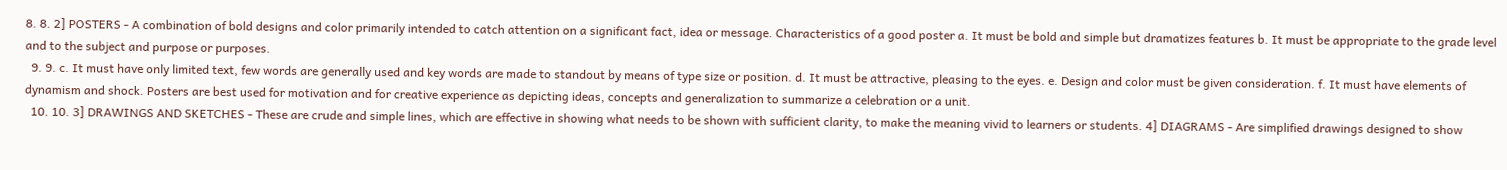8. 8. 2] POSTERS - A combination of bold designs and color primarily intended to catch attention on a significant fact, idea or message. Characteristics of a good poster a. It must be bold and simple but dramatizes features b. It must be appropriate to the grade level and to the subject and purpose or purposes.
  9. 9. c. It must have only limited text, few words are generally used and key words are made to standout by means of type size or position. d. It must be attractive, pleasing to the eyes. e. Design and color must be given consideration. f. It must have elements of dynamism and shock. Posters are best used for motivation and for creative experience as depicting ideas, concepts and generalization to summarize a celebration or a unit.
  10. 10. 3] DRAWINGS AND SKETCHES - These are crude and simple lines, which are effective in showing what needs to be shown with sufficient clarity, to make the meaning vivid to learners or students. 4] DIAGRAMS - Are simplified drawings designed to show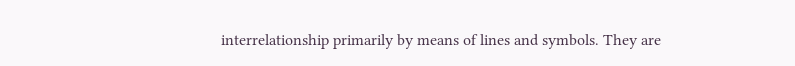interrelationship primarily by means of lines and symbols. They are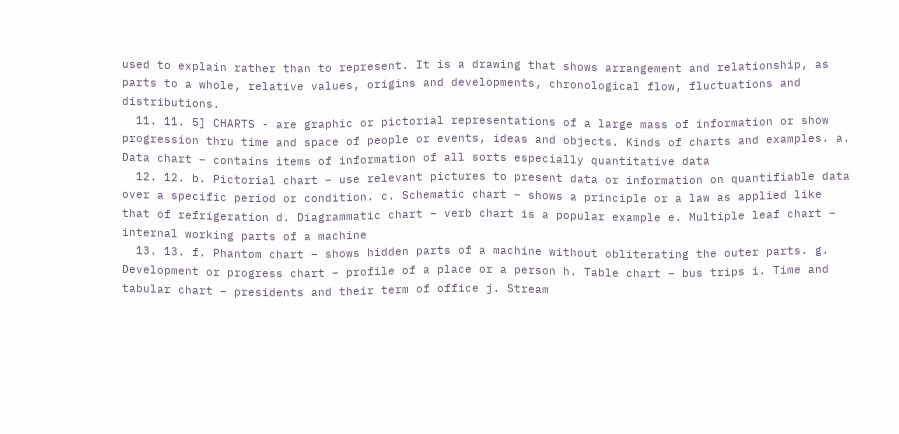used to explain rather than to represent. It is a drawing that shows arrangement and relationship, as parts to a whole, relative values, origins and developments, chronological flow, fluctuations and distributions.
  11. 11. 5] CHARTS - are graphic or pictorial representations of a large mass of information or show progression thru time and space of people or events, ideas and objects. Kinds of charts and examples. a. Data chart – contains items of information of all sorts especially quantitative data
  12. 12. b. Pictorial chart – use relevant pictures to present data or information on quantifiable data over a specific period or condition. c. Schematic chart – shows a principle or a law as applied like that of refrigeration d. Diagrammatic chart – verb chart is a popular example e. Multiple leaf chart – internal working parts of a machine
  13. 13. f. Phantom chart – shows hidden parts of a machine without obliterating the outer parts. g. Development or progress chart – profile of a place or a person h. Table chart – bus trips i. Time and tabular chart – presidents and their term of office j. Stream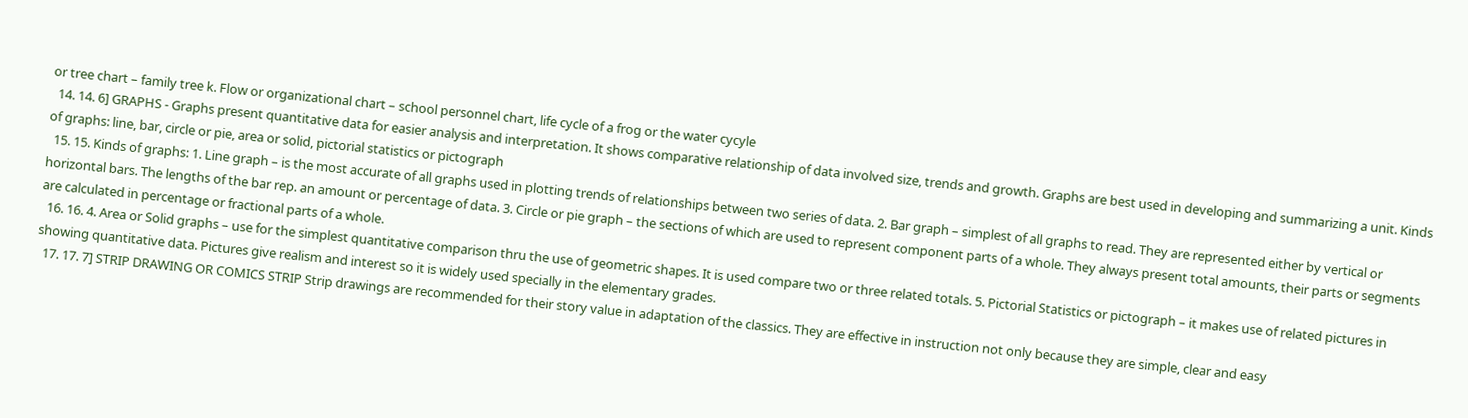or tree chart – family tree k. Flow or organizational chart – school personnel chart, life cycle of a frog or the water cycyle
  14. 14. 6] GRAPHS - Graphs present quantitative data for easier analysis and interpretation. It shows comparative relationship of data involved size, trends and growth. Graphs are best used in developing and summarizing a unit. Kinds of graphs: line, bar, circle or pie, area or solid, pictorial statistics or pictograph
  15. 15. Kinds of graphs: 1. Line graph – is the most accurate of all graphs used in plotting trends of relationships between two series of data. 2. Bar graph – simplest of all graphs to read. They are represented either by vertical or horizontal bars. The lengths of the bar rep. an amount or percentage of data. 3. Circle or pie graph – the sections of which are used to represent component parts of a whole. They always present total amounts, their parts or segments are calculated in percentage or fractional parts of a whole.
  16. 16. 4. Area or Solid graphs – use for the simplest quantitative comparison thru the use of geometric shapes. It is used compare two or three related totals. 5. Pictorial Statistics or pictograph – it makes use of related pictures in showing quantitative data. Pictures give realism and interest so it is widely used specially in the elementary grades.
  17. 17. 7] STRIP DRAWING OR COMICS STRIP Strip drawings are recommended for their story value in adaptation of the classics. They are effective in instruction not only because they are simple, clear and easy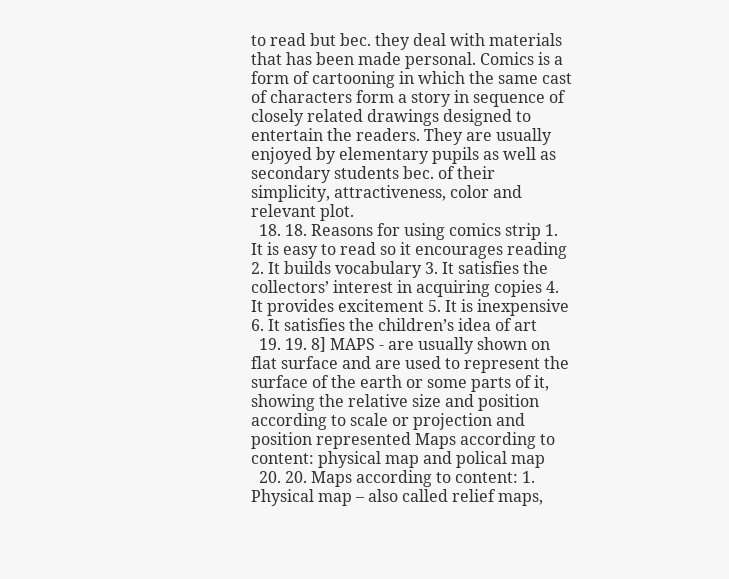to read but bec. they deal with materials that has been made personal. Comics is a form of cartooning in which the same cast of characters form a story in sequence of closely related drawings designed to entertain the readers. They are usually enjoyed by elementary pupils as well as secondary students bec. of their simplicity, attractiveness, color and relevant plot.
  18. 18. Reasons for using comics strip 1. It is easy to read so it encourages reading 2. It builds vocabulary 3. It satisfies the collectors’ interest in acquiring copies 4. It provides excitement 5. It is inexpensive 6. It satisfies the children’s idea of art
  19. 19. 8] MAPS - are usually shown on flat surface and are used to represent the surface of the earth or some parts of it, showing the relative size and position according to scale or projection and position represented Maps according to content: physical map and polical map
  20. 20. Maps according to content: 1. Physical map – also called relief maps,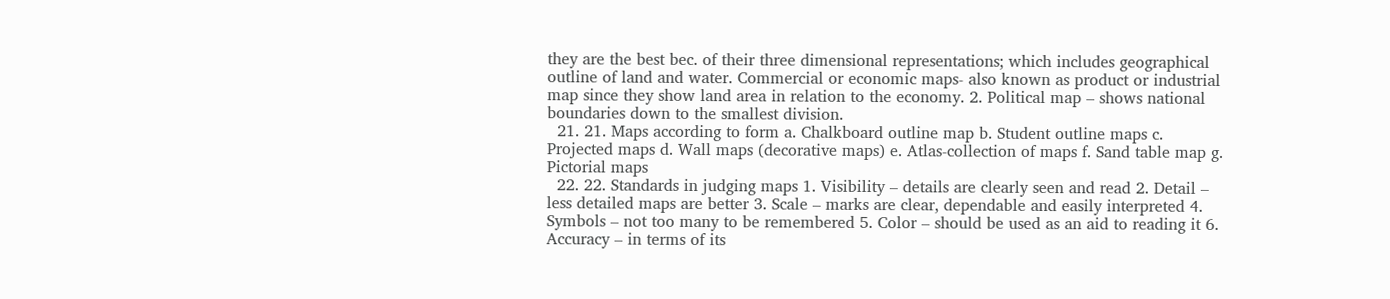they are the best bec. of their three dimensional representations; which includes geographical outline of land and water. Commercial or economic maps- also known as product or industrial map since they show land area in relation to the economy. 2. Political map – shows national boundaries down to the smallest division.
  21. 21. Maps according to form a. Chalkboard outline map b. Student outline maps c. Projected maps d. Wall maps (decorative maps) e. Atlas-collection of maps f. Sand table map g. Pictorial maps
  22. 22. Standards in judging maps 1. Visibility – details are clearly seen and read 2. Detail – less detailed maps are better 3. Scale – marks are clear, dependable and easily interpreted 4. Symbols – not too many to be remembered 5. Color – should be used as an aid to reading it 6. Accuracy – in terms of its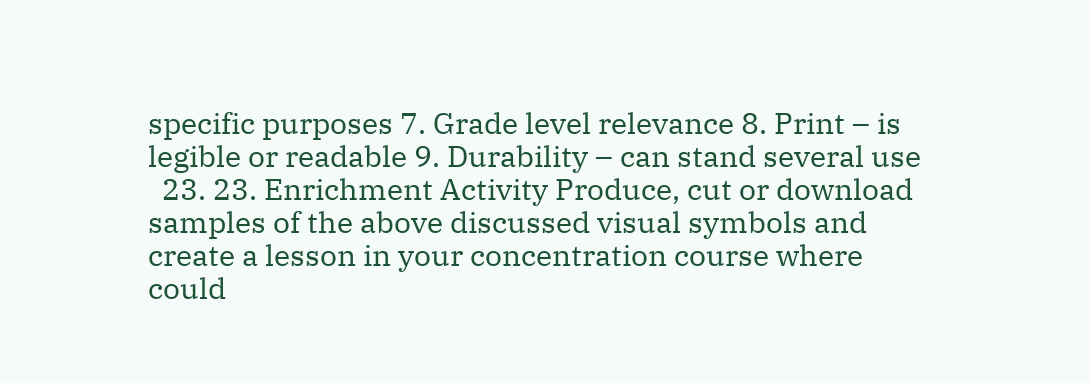specific purposes 7. Grade level relevance 8. Print – is legible or readable 9. Durability – can stand several use
  23. 23. Enrichment Activity Produce, cut or download samples of the above discussed visual symbols and create a lesson in your concentration course where could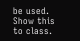be used. Show this to class.